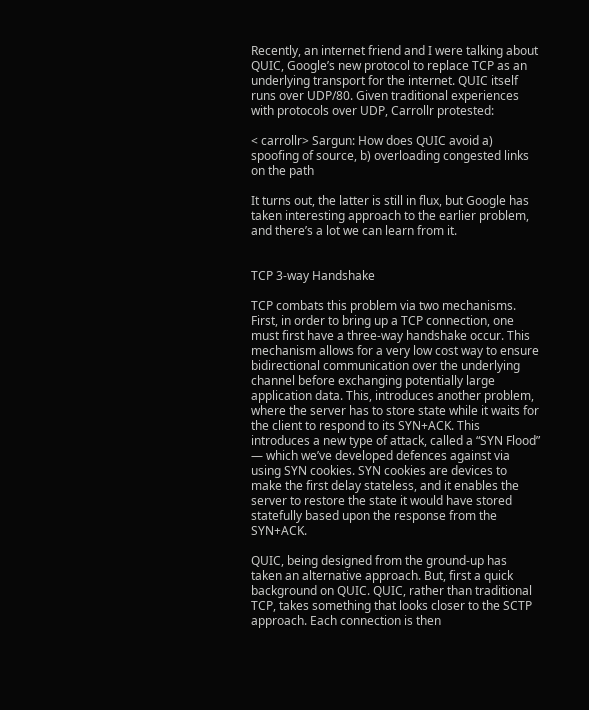Recently, an internet friend and I were talking about QUIC, Google’s new protocol to replace TCP as an underlying transport for the internet. QUIC itself runs over UDP/80. Given traditional experiences with protocols over UDP, Carrollr protested:

< carrollr> Sargun: How does QUIC avoid a) spoofing of source, b) overloading congested links on the path

It turns out, the latter is still in flux, but Google has taken interesting approach to the earlier problem, and there’s a lot we can learn from it.


TCP 3-way Handshake

TCP combats this problem via two mechanisms. First, in order to bring up a TCP connection, one must first have a three-way handshake occur. This mechanism allows for a very low cost way to ensure bidirectional communication over the underlying channel before exchanging potentially large application data. This, introduces another problem, where the server has to store state while it waits for the client to respond to its SYN+ACK. This introduces a new type of attack, called a “SYN Flood” — which we’ve developed defences against via using SYN cookies. SYN cookies are devices to make the first delay stateless, and it enables the server to restore the state it would have stored statefully based upon the response from the SYN+ACK.

QUIC, being designed from the ground-up has taken an alternative approach. But, first a quick background on QUIC. QUIC, rather than traditional TCP, takes something that looks closer to the SCTP approach. Each connection is then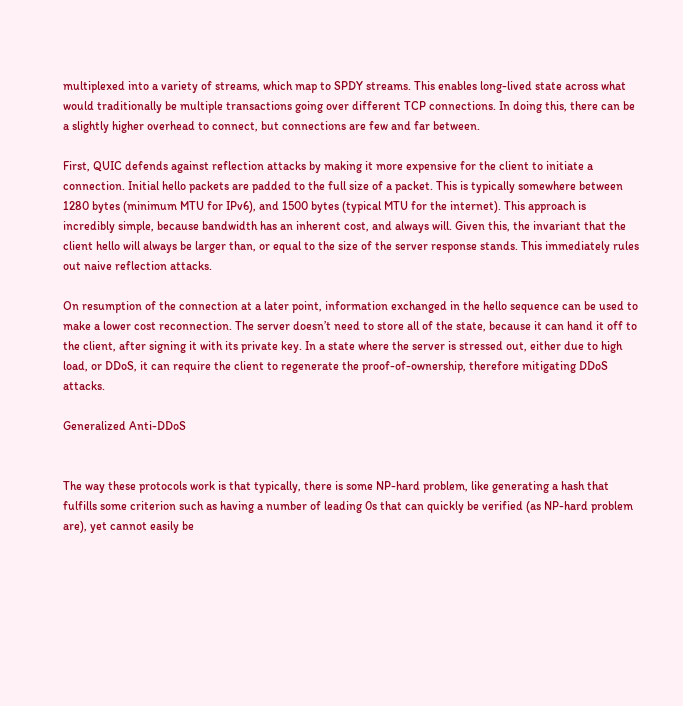multiplexed into a variety of streams, which map to SPDY streams. This enables long-lived state across what would traditionally be multiple transactions going over different TCP connections. In doing this, there can be a slightly higher overhead to connect, but connections are few and far between.

First, QUIC defends against reflection attacks by making it more expensive for the client to initiate a connection. Initial hello packets are padded to the full size of a packet. This is typically somewhere between 1280 bytes (minimum MTU for IPv6), and 1500 bytes (typical MTU for the internet). This approach is incredibly simple, because bandwidth has an inherent cost, and always will. Given this, the invariant that the client hello will always be larger than, or equal to the size of the server response stands. This immediately rules out naive reflection attacks.

On resumption of the connection at a later point, information exchanged in the hello sequence can be used to make a lower cost reconnection. The server doesn’t need to store all of the state, because it can hand it off to the client, after signing it with its private key. In a state where the server is stressed out, either due to high load, or DDoS, it can require the client to regenerate the proof-of-ownership, therefore mitigating DDoS attacks.

Generalized Anti-DDoS


The way these protocols work is that typically, there is some NP-hard problem, like generating a hash that fulfills some criterion such as having a number of leading 0s that can quickly be verified (as NP-hard problem are), yet cannot easily be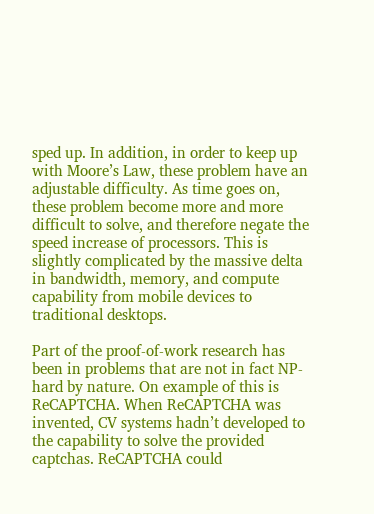sped up. In addition, in order to keep up with Moore’s Law, these problem have an adjustable difficulty. As time goes on, these problem become more and more difficult to solve, and therefore negate the speed increase of processors. This is slightly complicated by the massive delta in bandwidth, memory, and compute capability from mobile devices to traditional desktops.

Part of the proof-of-work research has been in problems that are not in fact NP-hard by nature. On example of this is ReCAPTCHA. When ReCAPTCHA was invented, CV systems hadn’t developed to the capability to solve the provided captchas. ReCAPTCHA could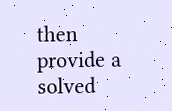then provide a solved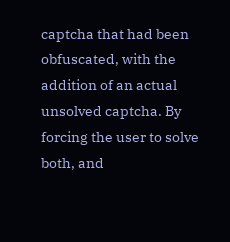captcha that had been obfuscated, with the addition of an actual unsolved captcha. By forcing the user to solve both, and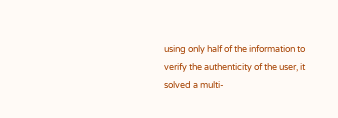using only half of the information to verify the authenticity of the user, it solved a multi-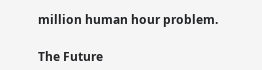million human hour problem.

The Future